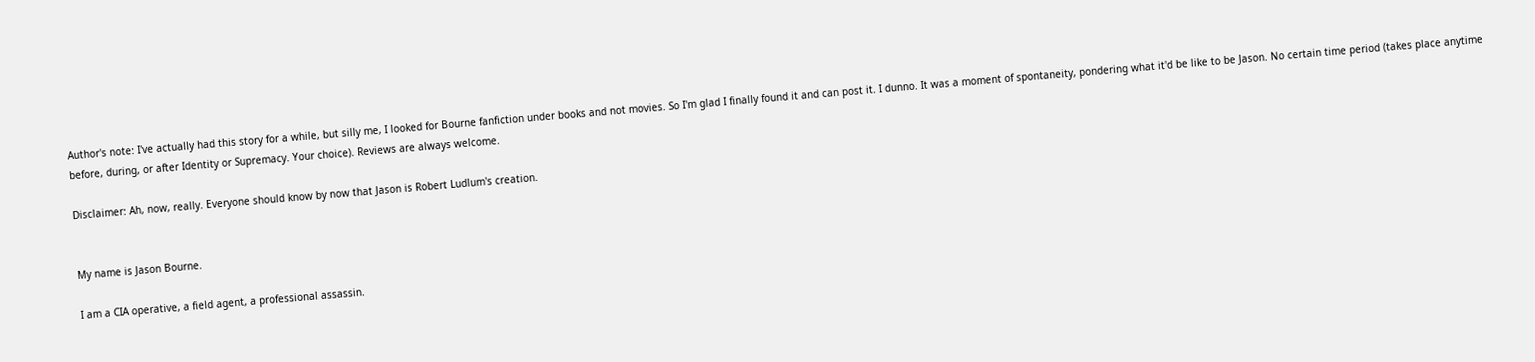Author's note: I've actually had this story for a while, but silly me, I looked for Bourne fanfiction under books and not movies. So I'm glad I finally found it and can post it. I dunno. It was a moment of spontaneity, pondering what it'd be like to be Jason. No certain time period (takes place anytime before, during, or after Identity or Supremacy. Your choice). Reviews are always welcome.

Disclaimer: Ah, now, really. Everyone should know by now that Jason is Robert Ludlum's creation.


My name is Jason Bourne.

I am a CIA operative, a field agent, a professional assassin.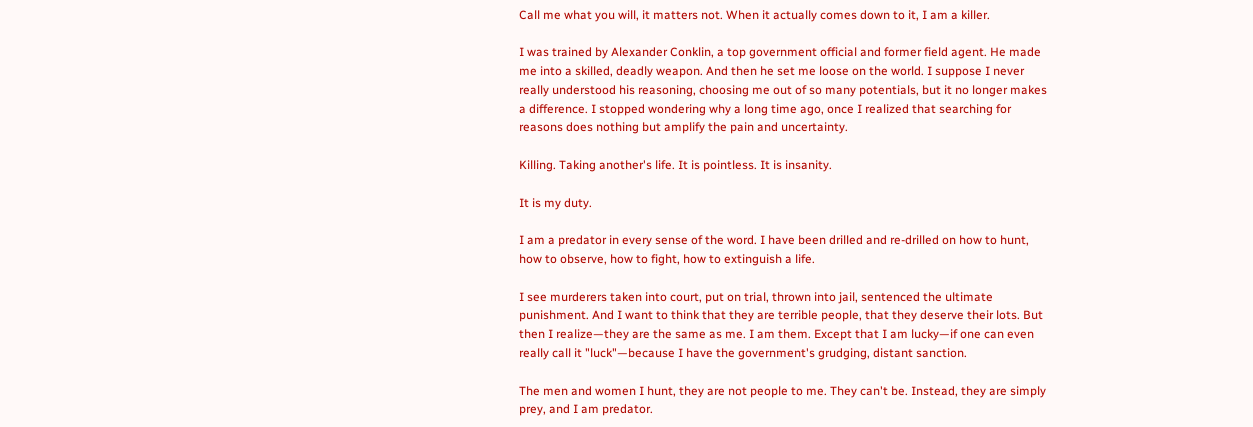Call me what you will, it matters not. When it actually comes down to it, I am a killer.

I was trained by Alexander Conklin, a top government official and former field agent. He made me into a skilled, deadly weapon. And then he set me loose on the world. I suppose I never really understood his reasoning, choosing me out of so many potentials, but it no longer makes a difference. I stopped wondering why a long time ago, once I realized that searching for reasons does nothing but amplify the pain and uncertainty.

Killing. Taking another's life. It is pointless. It is insanity.

It is my duty.

I am a predator in every sense of the word. I have been drilled and re-drilled on how to hunt, how to observe, how to fight, how to extinguish a life.

I see murderers taken into court, put on trial, thrown into jail, sentenced the ultimate punishment. And I want to think that they are terrible people, that they deserve their lots. But then I realize—they are the same as me. I am them. Except that I am lucky—if one can even really call it "luck"—because I have the government's grudging, distant sanction.

The men and women I hunt, they are not people to me. They can't be. Instead, they are simply prey, and I am predator.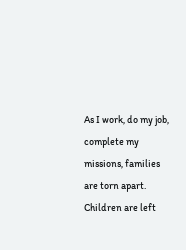As I work, do my job, complete my missions, families are torn apart. Children are left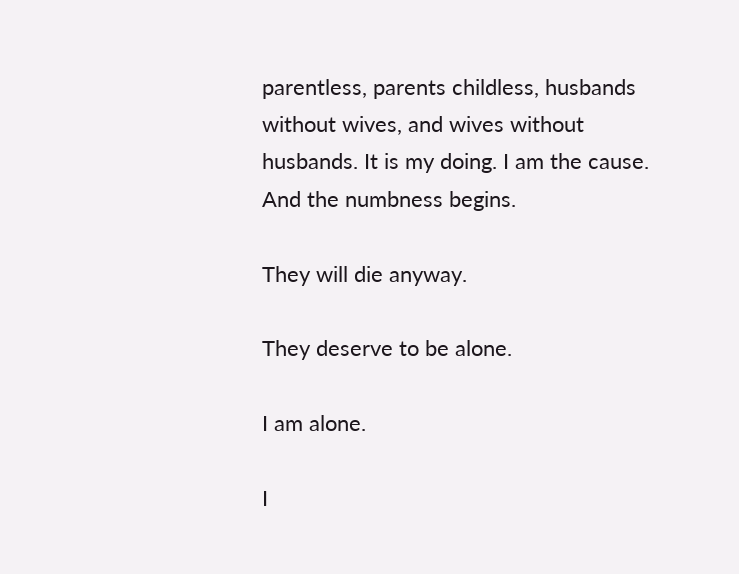parentless, parents childless, husbands without wives, and wives without husbands. It is my doing. I am the cause. And the numbness begins.

They will die anyway.

They deserve to be alone.

I am alone.

I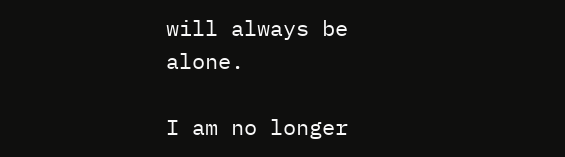will always be alone.

I am no longer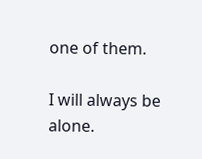one of them.

I will always be alone.